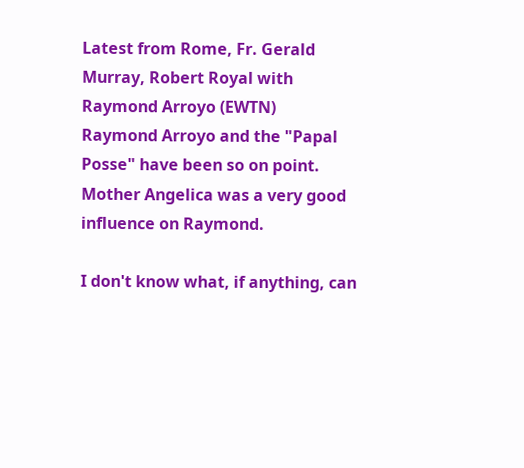Latest from Rome, Fr. Gerald Murray, Robert Royal with Raymond Arroyo (EWTN)
Raymond Arroyo and the "Papal Posse" have been so on point. Mother Angelica was a very good influence on Raymond.

I don't know what, if anything, can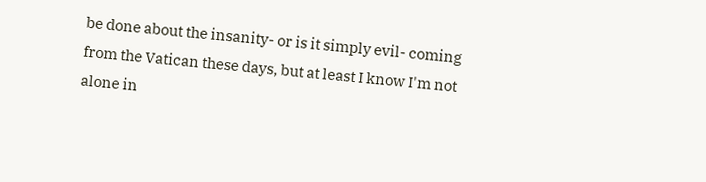be done about the insanity- or is it simply evil- coming from the Vatican these days, but at least I know I'm not alone in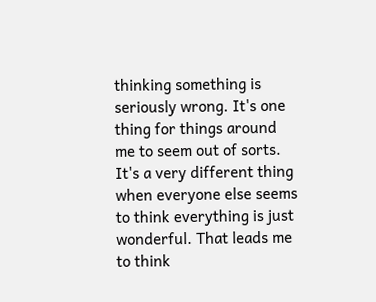thinking something is seriously wrong. It's one thing for things around me to seem out of sorts. It's a very different thing when everyone else seems to think everything is just wonderful. That leads me to think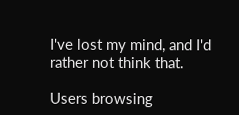I've lost my mind, and I'd rather not think that.

Users browsing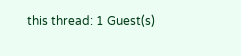this thread: 1 Guest(s)